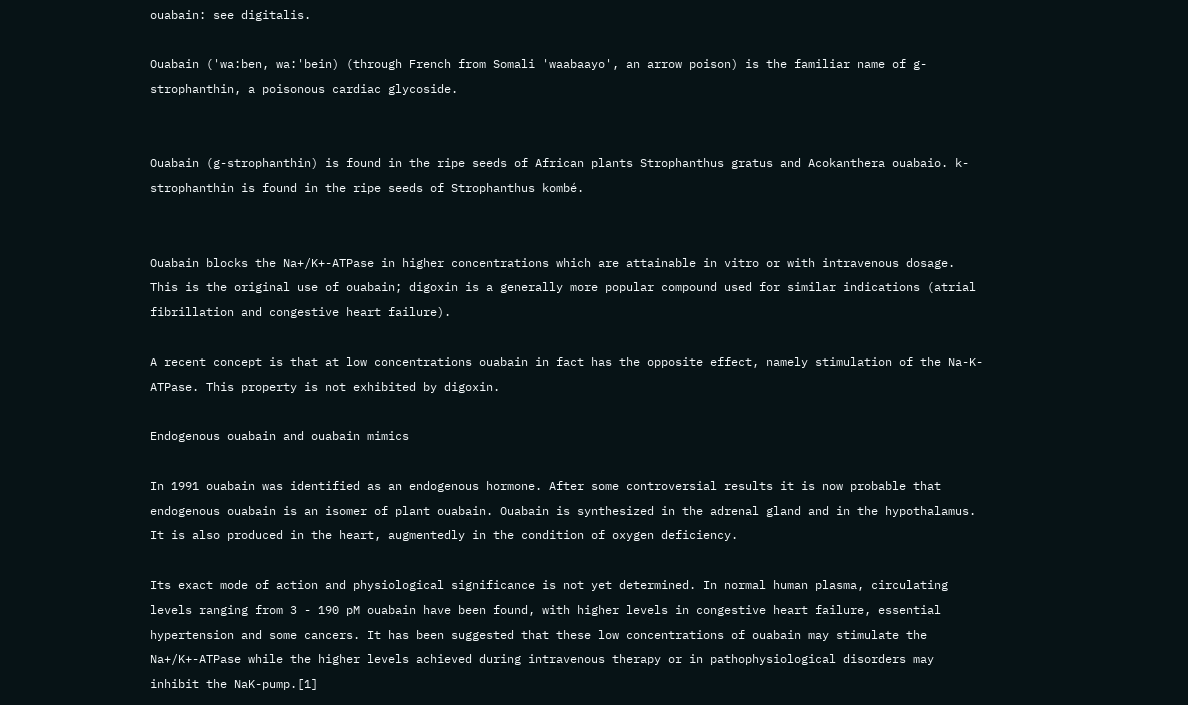ouabain: see digitalis.

Ouabain ('wa:ben, wa:'bein) (through French from Somali 'waabaayo', an arrow poison) is the familiar name of g-strophanthin, a poisonous cardiac glycoside.


Ouabain (g-strophanthin) is found in the ripe seeds of African plants Strophanthus gratus and Acokanthera ouabaio. k-strophanthin is found in the ripe seeds of Strophanthus kombé.


Ouabain blocks the Na+/K+-ATPase in higher concentrations which are attainable in vitro or with intravenous dosage. This is the original use of ouabain; digoxin is a generally more popular compound used for similar indications (atrial fibrillation and congestive heart failure).

A recent concept is that at low concentrations ouabain in fact has the opposite effect, namely stimulation of the Na-K-ATPase. This property is not exhibited by digoxin.

Endogenous ouabain and ouabain mimics

In 1991 ouabain was identified as an endogenous hormone. After some controversial results it is now probable that endogenous ouabain is an isomer of plant ouabain. Ouabain is synthesized in the adrenal gland and in the hypothalamus. It is also produced in the heart, augmentedly in the condition of oxygen deficiency.

Its exact mode of action and physiological significance is not yet determined. In normal human plasma, circulating levels ranging from 3 - 190 pM ouabain have been found, with higher levels in congestive heart failure, essential hypertension and some cancers. It has been suggested that these low concentrations of ouabain may stimulate the Na+/K+-ATPase while the higher levels achieved during intravenous therapy or in pathophysiological disorders may inhibit the NaK-pump.[1]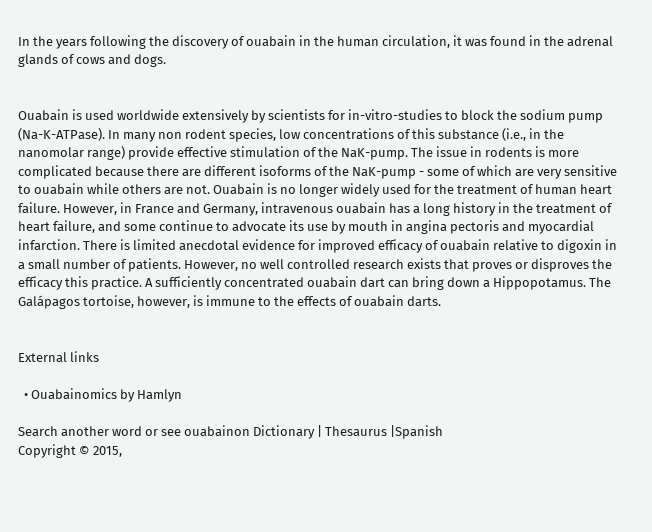In the years following the discovery of ouabain in the human circulation, it was found in the adrenal glands of cows and dogs.


Ouabain is used worldwide extensively by scientists for in-vitro-studies to block the sodium pump (Na-K-ATPase). In many non rodent species, low concentrations of this substance (i.e., in the nanomolar range) provide effective stimulation of the NaK-pump. The issue in rodents is more complicated because there are different isoforms of the NaK-pump - some of which are very sensitive to ouabain while others are not. Ouabain is no longer widely used for the treatment of human heart failure. However, in France and Germany, intravenous ouabain has a long history in the treatment of heart failure, and some continue to advocate its use by mouth in angina pectoris and myocardial infarction. There is limited anecdotal evidence for improved efficacy of ouabain relative to digoxin in a small number of patients. However, no well controlled research exists that proves or disproves the efficacy this practice. A sufficiently concentrated ouabain dart can bring down a Hippopotamus. The Galápagos tortoise, however, is immune to the effects of ouabain darts.


External links

  • Ouabainomics by Hamlyn

Search another word or see ouabainon Dictionary | Thesaurus |Spanish
Copyright © 2015,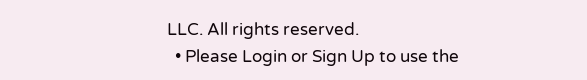LLC. All rights reserved.
  • Please Login or Sign Up to use the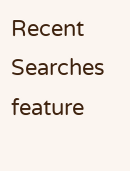Recent Searches feature